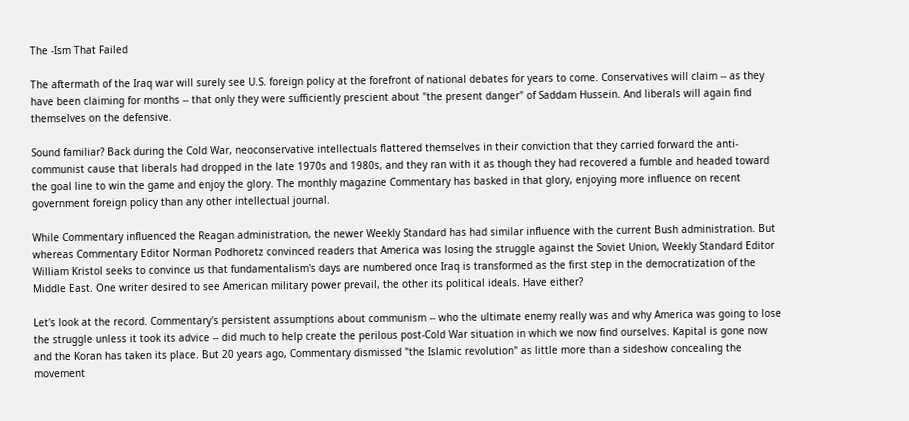The -Ism That Failed

The aftermath of the Iraq war will surely see U.S. foreign policy at the forefront of national debates for years to come. Conservatives will claim -- as they have been claiming for months -- that only they were sufficiently prescient about "the present danger" of Saddam Hussein. And liberals will again find themselves on the defensive.

Sound familiar? Back during the Cold War, neoconservative intellectuals flattered themselves in their conviction that they carried forward the anti-communist cause that liberals had dropped in the late 1970s and 1980s, and they ran with it as though they had recovered a fumble and headed toward the goal line to win the game and enjoy the glory. The monthly magazine Commentary has basked in that glory, enjoying more influence on recent government foreign policy than any other intellectual journal.

While Commentary influenced the Reagan administration, the newer Weekly Standard has had similar influence with the current Bush administration. But whereas Commentary Editor Norman Podhoretz convinced readers that America was losing the struggle against the Soviet Union, Weekly Standard Editor William Kristol seeks to convince us that fundamentalism's days are numbered once Iraq is transformed as the first step in the democratization of the Middle East. One writer desired to see American military power prevail, the other its political ideals. Have either?

Let's look at the record. Commentary's persistent assumptions about communism -- who the ultimate enemy really was and why America was going to lose the struggle unless it took its advice -- did much to help create the perilous post-Cold War situation in which we now find ourselves. Kapital is gone now and the Koran has taken its place. But 20 years ago, Commentary dismissed "the Islamic revolution" as little more than a sideshow concealing the movement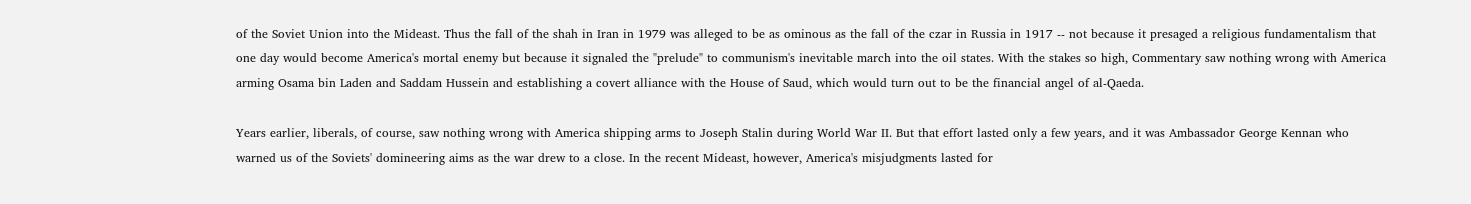of the Soviet Union into the Mideast. Thus the fall of the shah in Iran in 1979 was alleged to be as ominous as the fall of the czar in Russia in 1917 -- not because it presaged a religious fundamentalism that one day would become America's mortal enemy but because it signaled the "prelude" to communism's inevitable march into the oil states. With the stakes so high, Commentary saw nothing wrong with America arming Osama bin Laden and Saddam Hussein and establishing a covert alliance with the House of Saud, which would turn out to be the financial angel of al-Qaeda.

Years earlier, liberals, of course, saw nothing wrong with America shipping arms to Joseph Stalin during World War II. But that effort lasted only a few years, and it was Ambassador George Kennan who warned us of the Soviets' domineering aims as the war drew to a close. In the recent Mideast, however, America's misjudgments lasted for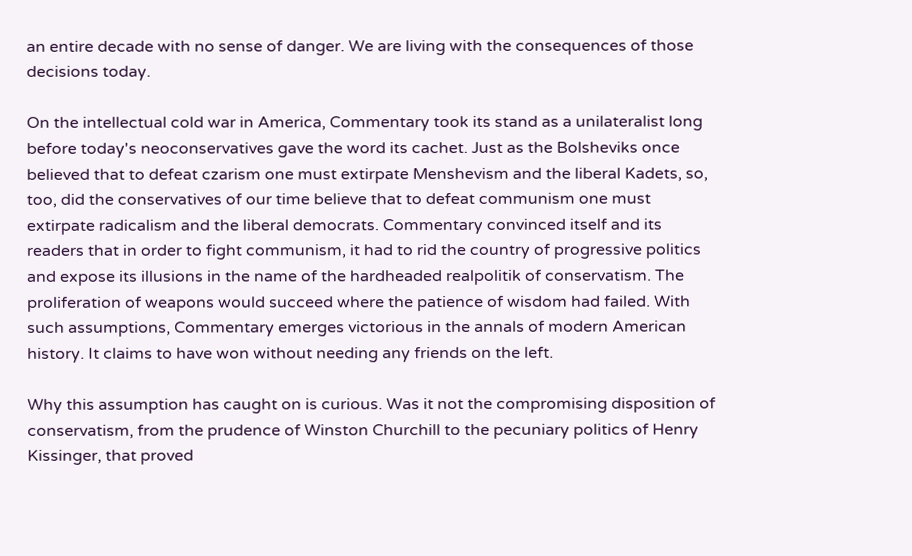an entire decade with no sense of danger. We are living with the consequences of those decisions today.

On the intellectual cold war in America, Commentary took its stand as a unilateralist long before today's neoconservatives gave the word its cachet. Just as the Bolsheviks once believed that to defeat czarism one must extirpate Menshevism and the liberal Kadets, so, too, did the conservatives of our time believe that to defeat communism one must extirpate radicalism and the liberal democrats. Commentary convinced itself and its readers that in order to fight communism, it had to rid the country of progressive politics and expose its illusions in the name of the hardheaded realpolitik of conservatism. The proliferation of weapons would succeed where the patience of wisdom had failed. With such assumptions, Commentary emerges victorious in the annals of modern American history. It claims to have won without needing any friends on the left.

Why this assumption has caught on is curious. Was it not the compromising disposition of conservatism, from the prudence of Winston Churchill to the pecuniary politics of Henry Kissinger, that proved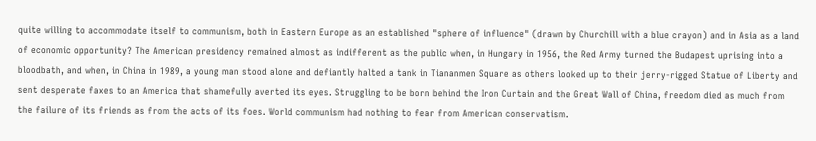quite willing to accommodate itself to communism, both in Eastern Europe as an established "sphere of influence" (drawn by Churchill with a blue crayon) and in Asia as a land of economic opportunity? The American presidency remained almost as indifferent as the public when, in Hungary in 1956, the Red Army turned the Budapest uprising into a bloodbath, and when, in China in 1989, a young man stood alone and defiantly halted a tank in Tiananmen Square as others looked up to their jerry-rigged Statue of Liberty and sent desperate faxes to an America that shamefully averted its eyes. Struggling to be born behind the Iron Curtain and the Great Wall of China, freedom died as much from the failure of its friends as from the acts of its foes. World communism had nothing to fear from American conservatism.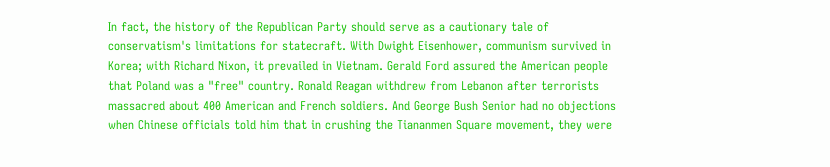In fact, the history of the Republican Party should serve as a cautionary tale of conservatism's limitations for statecraft. With Dwight Eisenhower, communism survived in Korea; with Richard Nixon, it prevailed in Vietnam. Gerald Ford assured the American people that Poland was a "free" country. Ronald Reagan withdrew from Lebanon after terrorists massacred about 400 American and French soldiers. And George Bush Senior had no objections when Chinese officials told him that in crushing the Tiananmen Square movement, they were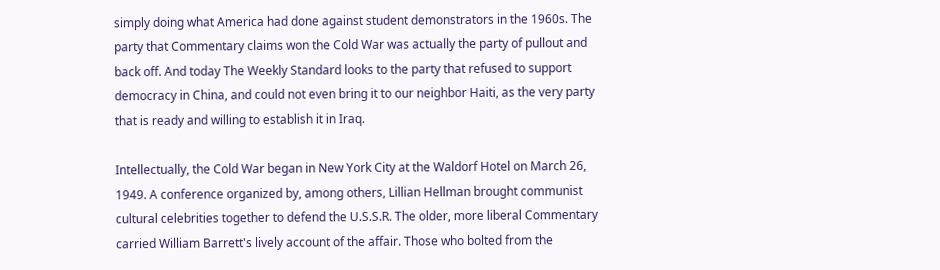simply doing what America had done against student demonstrators in the 1960s. The party that Commentary claims won the Cold War was actually the party of pullout and back off. And today The Weekly Standard looks to the party that refused to support democracy in China, and could not even bring it to our neighbor Haiti, as the very party that is ready and willing to establish it in Iraq.

Intellectually, the Cold War began in New York City at the Waldorf Hotel on March 26, 1949. A conference organized by, among others, Lillian Hellman brought communist cultural celebrities together to defend the U.S.S.R. The older, more liberal Commentary carried William Barrett's lively account of the affair. Those who bolted from the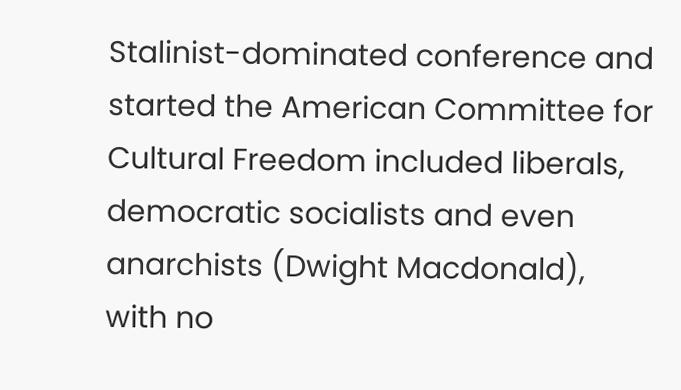Stalinist-dominated conference and started the American Committee for Cultural Freedom included liberals, democratic socialists and even anarchists (Dwight Macdonald), with no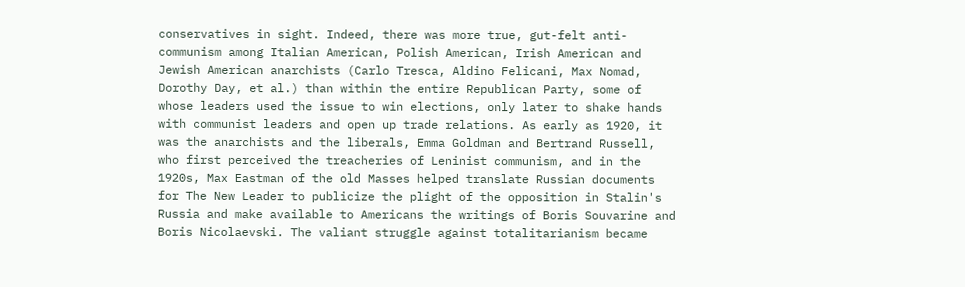conservatives in sight. Indeed, there was more true, gut-felt anti-communism among Italian American, Polish American, Irish American and Jewish American anarchists (Carlo Tresca, Aldino Felicani, Max Nomad, Dorothy Day, et al.) than within the entire Republican Party, some of whose leaders used the issue to win elections, only later to shake hands with communist leaders and open up trade relations. As early as 1920, it was the anarchists and the liberals, Emma Goldman and Bertrand Russell, who first perceived the treacheries of Leninist communism, and in the 1920s, Max Eastman of the old Masses helped translate Russian documents for The New Leader to publicize the plight of the opposition in Stalin's Russia and make available to Americans the writings of Boris Souvarine and Boris Nicolaevski. The valiant struggle against totalitarianism became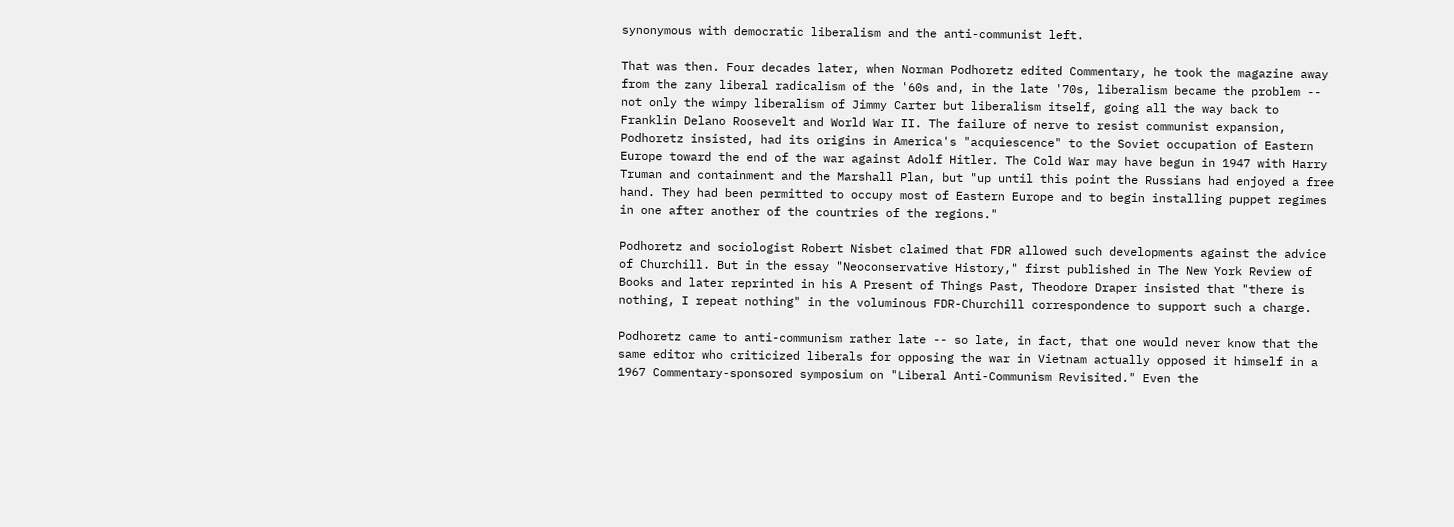synonymous with democratic liberalism and the anti-communist left.

That was then. Four decades later, when Norman Podhoretz edited Commentary, he took the magazine away from the zany liberal radicalism of the '60s and, in the late '70s, liberalism became the problem -- not only the wimpy liberalism of Jimmy Carter but liberalism itself, going all the way back to Franklin Delano Roosevelt and World War II. The failure of nerve to resist communist expansion, Podhoretz insisted, had its origins in America's "acquiescence" to the Soviet occupation of Eastern Europe toward the end of the war against Adolf Hitler. The Cold War may have begun in 1947 with Harry Truman and containment and the Marshall Plan, but "up until this point the Russians had enjoyed a free hand. They had been permitted to occupy most of Eastern Europe and to begin installing puppet regimes in one after another of the countries of the regions."

Podhoretz and sociologist Robert Nisbet claimed that FDR allowed such developments against the advice of Churchill. But in the essay "Neoconservative History," first published in The New York Review of Books and later reprinted in his A Present of Things Past, Theodore Draper insisted that "there is nothing, I repeat nothing" in the voluminous FDR-Churchill correspondence to support such a charge.

Podhoretz came to anti-communism rather late -- so late, in fact, that one would never know that the same editor who criticized liberals for opposing the war in Vietnam actually opposed it himself in a 1967 Commentary-sponsored symposium on "Liberal Anti-Communism Revisited." Even the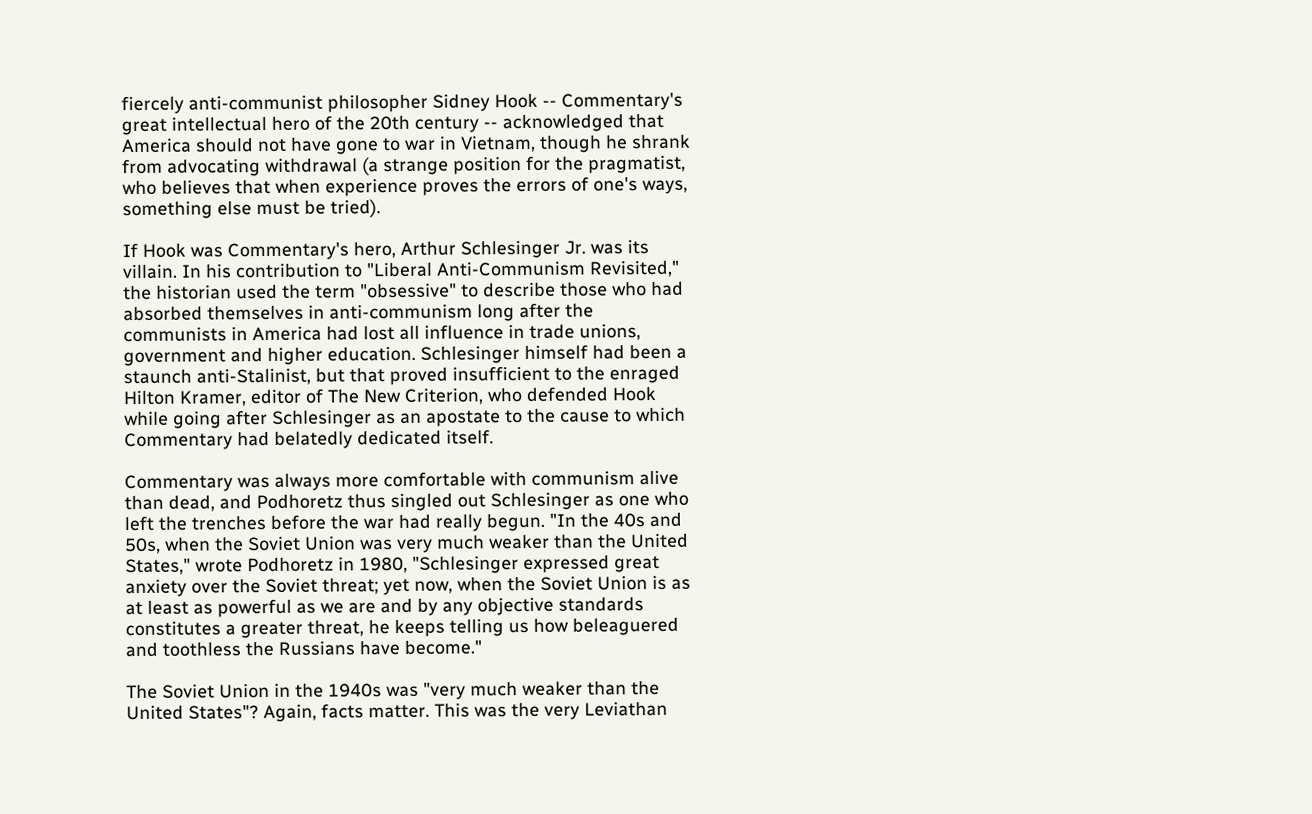fiercely anti-communist philosopher Sidney Hook -- Commentary's great intellectual hero of the 20th century -- acknowledged that America should not have gone to war in Vietnam, though he shrank from advocating withdrawal (a strange position for the pragmatist, who believes that when experience proves the errors of one's ways, something else must be tried).

If Hook was Commentary's hero, Arthur Schlesinger Jr. was its villain. In his contribution to "Liberal Anti-Communism Revisited," the historian used the term "obsessive" to describe those who had absorbed themselves in anti-communism long after the communists in America had lost all influence in trade unions, government and higher education. Schlesinger himself had been a staunch anti-Stalinist, but that proved insufficient to the enraged Hilton Kramer, editor of The New Criterion, who defended Hook while going after Schlesinger as an apostate to the cause to which Commentary had belatedly dedicated itself.

Commentary was always more comfortable with communism alive than dead, and Podhoretz thus singled out Schlesinger as one who left the trenches before the war had really begun. "In the 40s and 50s, when the Soviet Union was very much weaker than the United States," wrote Podhoretz in 1980, "Schlesinger expressed great anxiety over the Soviet threat; yet now, when the Soviet Union is as at least as powerful as we are and by any objective standards constitutes a greater threat, he keeps telling us how beleaguered and toothless the Russians have become."

The Soviet Union in the 1940s was "very much weaker than the United States"? Again, facts matter. This was the very Leviathan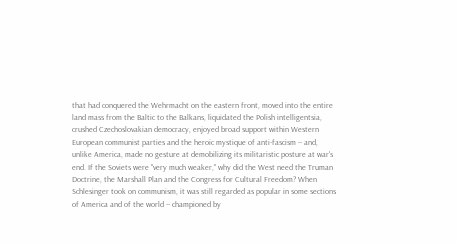that had conquered the Wehrmacht on the eastern front, moved into the entire land mass from the Baltic to the Balkans, liquidated the Polish intelligentsia, crushed Czechoslovakian democracy, enjoyed broad support within Western European communist parties and the heroic mystique of anti-fascism -- and, unlike America, made no gesture at demobilizing its militaristic posture at war's end. If the Soviets were "very much weaker," why did the West need the Truman Doctrine, the Marshall Plan and the Congress for Cultural Freedom? When Schlesinger took on communism, it was still regarded as popular in some sections of America and of the world -- championed by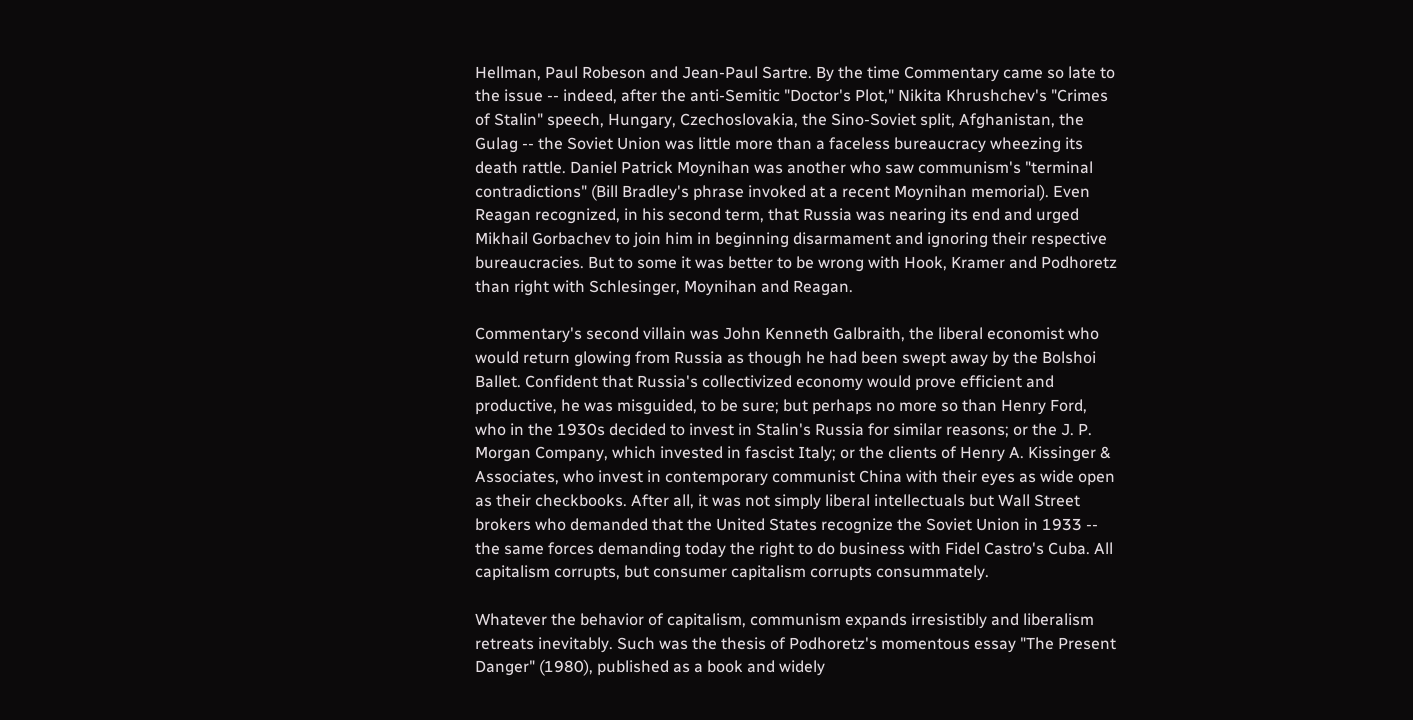Hellman, Paul Robeson and Jean-Paul Sartre. By the time Commentary came so late to the issue -- indeed, after the anti-Semitic "Doctor's Plot," Nikita Khrushchev's "Crimes of Stalin" speech, Hungary, Czechoslovakia, the Sino-Soviet split, Afghanistan, the Gulag -- the Soviet Union was little more than a faceless bureaucracy wheezing its death rattle. Daniel Patrick Moynihan was another who saw communism's "terminal contradictions" (Bill Bradley's phrase invoked at a recent Moynihan memorial). Even Reagan recognized, in his second term, that Russia was nearing its end and urged Mikhail Gorbachev to join him in beginning disarmament and ignoring their respective bureaucracies. But to some it was better to be wrong with Hook, Kramer and Podhoretz than right with Schlesinger, Moynihan and Reagan.

Commentary's second villain was John Kenneth Galbraith, the liberal economist who would return glowing from Russia as though he had been swept away by the Bolshoi Ballet. Confident that Russia's collectivized economy would prove efficient and productive, he was misguided, to be sure; but perhaps no more so than Henry Ford, who in the 1930s decided to invest in Stalin's Russia for similar reasons; or the J. P. Morgan Company, which invested in fascist Italy; or the clients of Henry A. Kissinger & Associates, who invest in contemporary communist China with their eyes as wide open as their checkbooks. After all, it was not simply liberal intellectuals but Wall Street brokers who demanded that the United States recognize the Soviet Union in 1933 -- the same forces demanding today the right to do business with Fidel Castro's Cuba. All capitalism corrupts, but consumer capitalism corrupts consummately.

Whatever the behavior of capitalism, communism expands irresistibly and liberalism retreats inevitably. Such was the thesis of Podhoretz's momentous essay "The Present Danger" (1980), published as a book and widely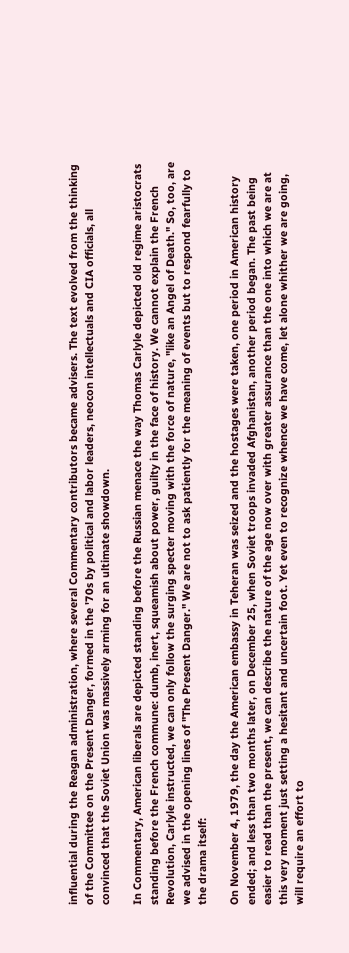influential during the Reagan administration, where several Commentary contributors became advisers. The text evolved from the thinking of the Committee on the Present Danger, formed in the '70s by political and labor leaders, neocon intellectuals and CIA officials, all convinced that the Soviet Union was massively arming for an ultimate showdown.

In Commentary, American liberals are depicted standing before the Russian menace the way Thomas Carlyle depicted old regime aristocrats standing before the French commune: dumb, inert, squeamish about power, guilty in the face of history. We cannot explain the French Revolution, Carlyle instructed, we can only follow the surging specter moving with the force of nature, "like an Angel of Death." So, too, are we advised in the opening lines of "The Present Danger." We are not to ask patiently for the meaning of events but to respond fearfully to the drama itself:

On November 4, 1979, the day the American embassy in Teheran was seized and the hostages were taken, one period in American history ended; and less than two months later, on December 25, when Soviet troops invaded Afghanistan, another period began. The past being easier to read than the present, we can describe the nature of the age now over with greater assurance than the one into which we are at this very moment just setting a hesitant and uncertain foot. Yet even to recognize whence we have come, let alone whither we are going, will require an effort to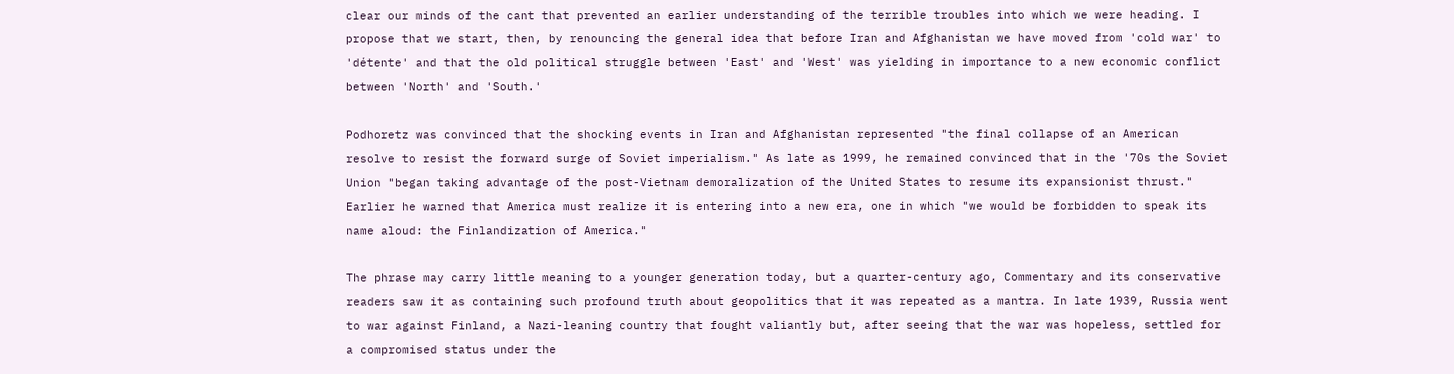clear our minds of the cant that prevented an earlier understanding of the terrible troubles into which we were heading. I propose that we start, then, by renouncing the general idea that before Iran and Afghanistan we have moved from 'cold war' to 'détente' and that the old political struggle between 'East' and 'West' was yielding in importance to a new economic conflict between 'North' and 'South.'

Podhoretz was convinced that the shocking events in Iran and Afghanistan represented "the final collapse of an American resolve to resist the forward surge of Soviet imperialism." As late as 1999, he remained convinced that in the '70s the Soviet Union "began taking advantage of the post-Vietnam demoralization of the United States to resume its expansionist thrust." Earlier he warned that America must realize it is entering into a new era, one in which "we would be forbidden to speak its name aloud: the Finlandization of America."

The phrase may carry little meaning to a younger generation today, but a quarter-century ago, Commentary and its conservative readers saw it as containing such profound truth about geopolitics that it was repeated as a mantra. In late 1939, Russia went to war against Finland, a Nazi-leaning country that fought valiantly but, after seeing that the war was hopeless, settled for a compromised status under the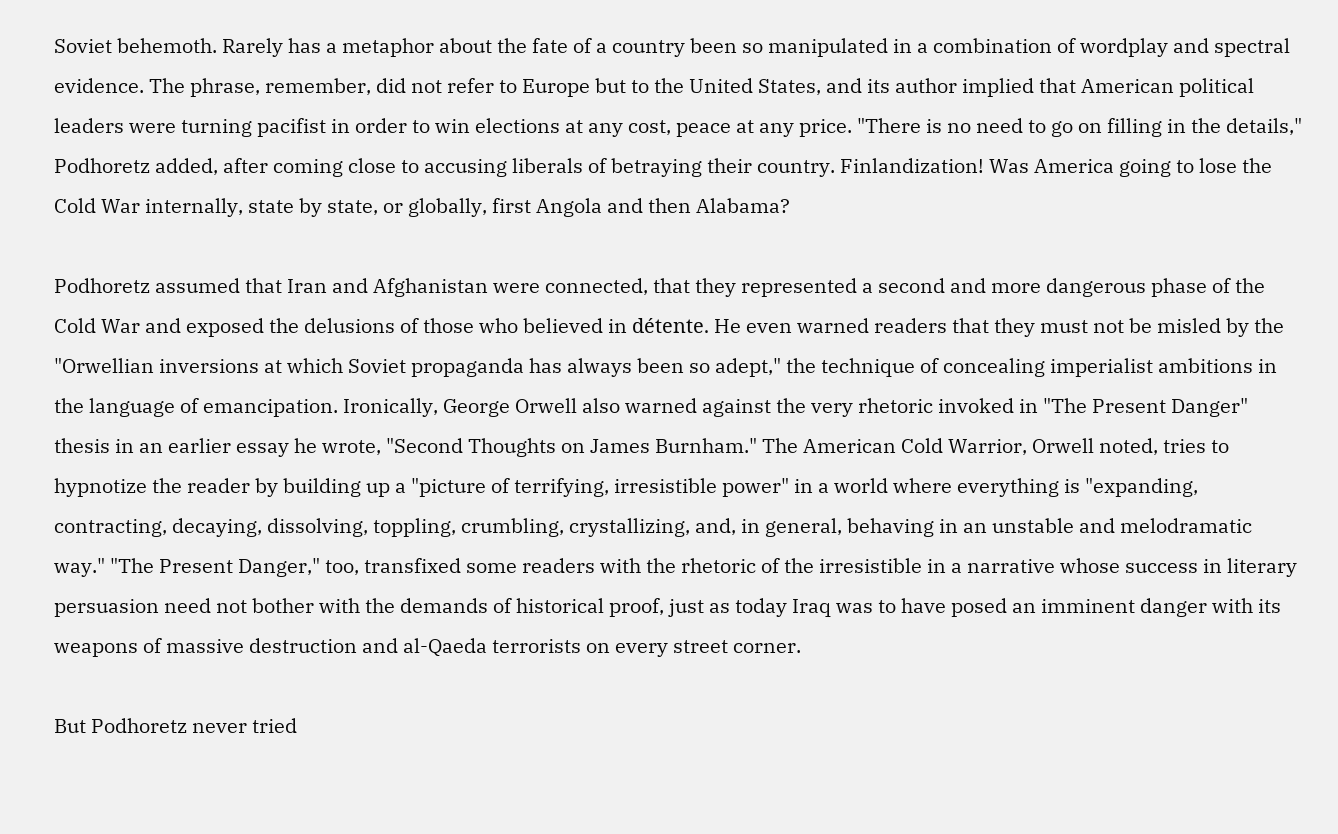Soviet behemoth. Rarely has a metaphor about the fate of a country been so manipulated in a combination of wordplay and spectral evidence. The phrase, remember, did not refer to Europe but to the United States, and its author implied that American political leaders were turning pacifist in order to win elections at any cost, peace at any price. "There is no need to go on filling in the details," Podhoretz added, after coming close to accusing liberals of betraying their country. Finlandization! Was America going to lose the Cold War internally, state by state, or globally, first Angola and then Alabama?

Podhoretz assumed that Iran and Afghanistan were connected, that they represented a second and more dangerous phase of the Cold War and exposed the delusions of those who believed in détente. He even warned readers that they must not be misled by the "Orwellian inversions at which Soviet propaganda has always been so adept," the technique of concealing imperialist ambitions in the language of emancipation. Ironically, George Orwell also warned against the very rhetoric invoked in "The Present Danger" thesis in an earlier essay he wrote, "Second Thoughts on James Burnham." The American Cold Warrior, Orwell noted, tries to hypnotize the reader by building up a "picture of terrifying, irresistible power" in a world where everything is "expanding, contracting, decaying, dissolving, toppling, crumbling, crystallizing, and, in general, behaving in an unstable and melodramatic way." "The Present Danger," too, transfixed some readers with the rhetoric of the irresistible in a narrative whose success in literary persuasion need not bother with the demands of historical proof, just as today Iraq was to have posed an imminent danger with its weapons of massive destruction and al-Qaeda terrorists on every street corner.

But Podhoretz never tried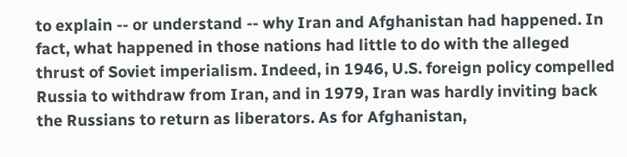to explain -- or understand -- why Iran and Afghanistan had happened. In fact, what happened in those nations had little to do with the alleged thrust of Soviet imperialism. Indeed, in 1946, U.S. foreign policy compelled Russia to withdraw from Iran, and in 1979, Iran was hardly inviting back the Russians to return as liberators. As for Afghanistan,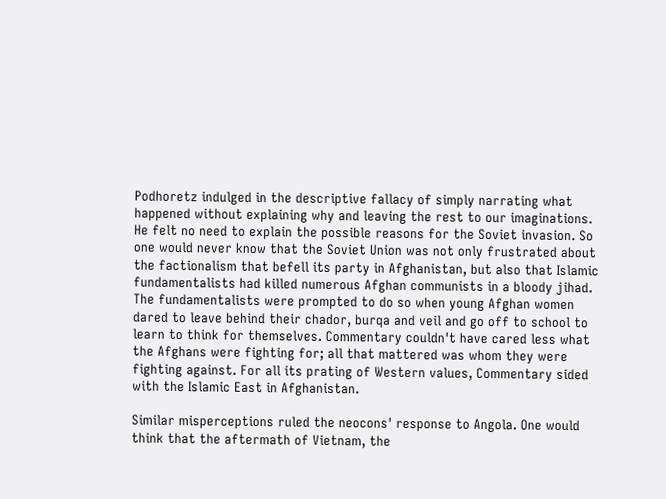Podhoretz indulged in the descriptive fallacy of simply narrating what happened without explaining why and leaving the rest to our imaginations. He felt no need to explain the possible reasons for the Soviet invasion. So one would never know that the Soviet Union was not only frustrated about the factionalism that befell its party in Afghanistan, but also that Islamic fundamentalists had killed numerous Afghan communists in a bloody jihad. The fundamentalists were prompted to do so when young Afghan women dared to leave behind their chador, burqa and veil and go off to school to learn to think for themselves. Commentary couldn't have cared less what the Afghans were fighting for; all that mattered was whom they were fighting against. For all its prating of Western values, Commentary sided with the Islamic East in Afghanistan.

Similar misperceptions ruled the neocons' response to Angola. One would think that the aftermath of Vietnam, the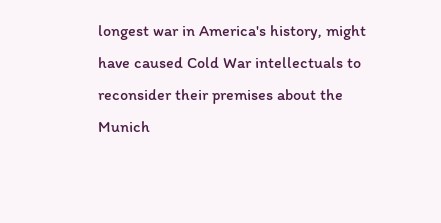longest war in America's history, might have caused Cold War intellectuals to reconsider their premises about the Munich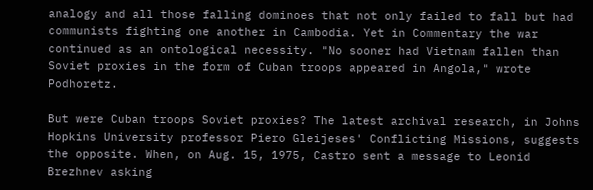analogy and all those falling dominoes that not only failed to fall but had communists fighting one another in Cambodia. Yet in Commentary the war continued as an ontological necessity. "No sooner had Vietnam fallen than Soviet proxies in the form of Cuban troops appeared in Angola," wrote Podhoretz.

But were Cuban troops Soviet proxies? The latest archival research, in Johns Hopkins University professor Piero Gleijeses' Conflicting Missions, suggests the opposite. When, on Aug. 15, 1975, Castro sent a message to Leonid Brezhnev asking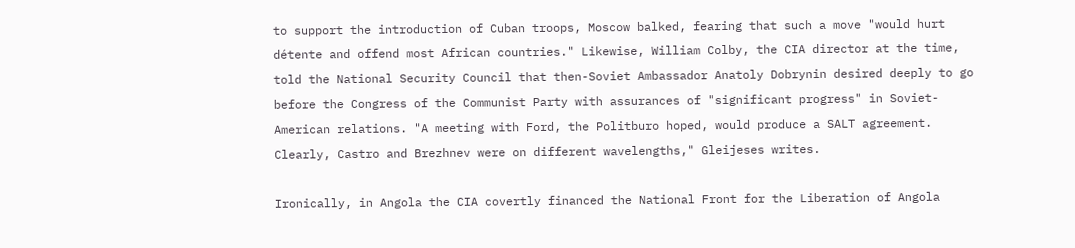to support the introduction of Cuban troops, Moscow balked, fearing that such a move "would hurt détente and offend most African countries." Likewise, William Colby, the CIA director at the time, told the National Security Council that then-Soviet Ambassador Anatoly Dobrynin desired deeply to go before the Congress of the Communist Party with assurances of "significant progress" in Soviet-American relations. "A meeting with Ford, the Politburo hoped, would produce a SALT agreement. Clearly, Castro and Brezhnev were on different wavelengths," Gleijeses writes.

Ironically, in Angola the CIA covertly financed the National Front for the Liberation of Angola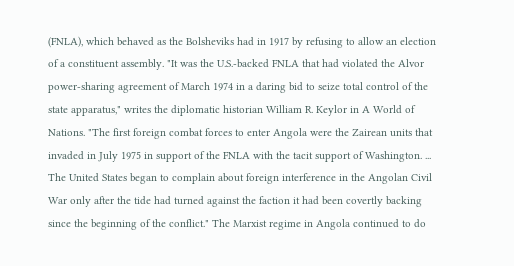(FNLA), which behaved as the Bolsheviks had in 1917 by refusing to allow an election of a constituent assembly. "It was the U.S.-backed FNLA that had violated the Alvor power-sharing agreement of March 1974 in a daring bid to seize total control of the state apparatus," writes the diplomatic historian William R. Keylor in A World of Nations. "The first foreign combat forces to enter Angola were the Zairean units that invaded in July 1975 in support of the FNLA with the tacit support of Washington. ... The United States began to complain about foreign interference in the Angolan Civil War only after the tide had turned against the faction it had been covertly backing since the beginning of the conflict." The Marxist regime in Angola continued to do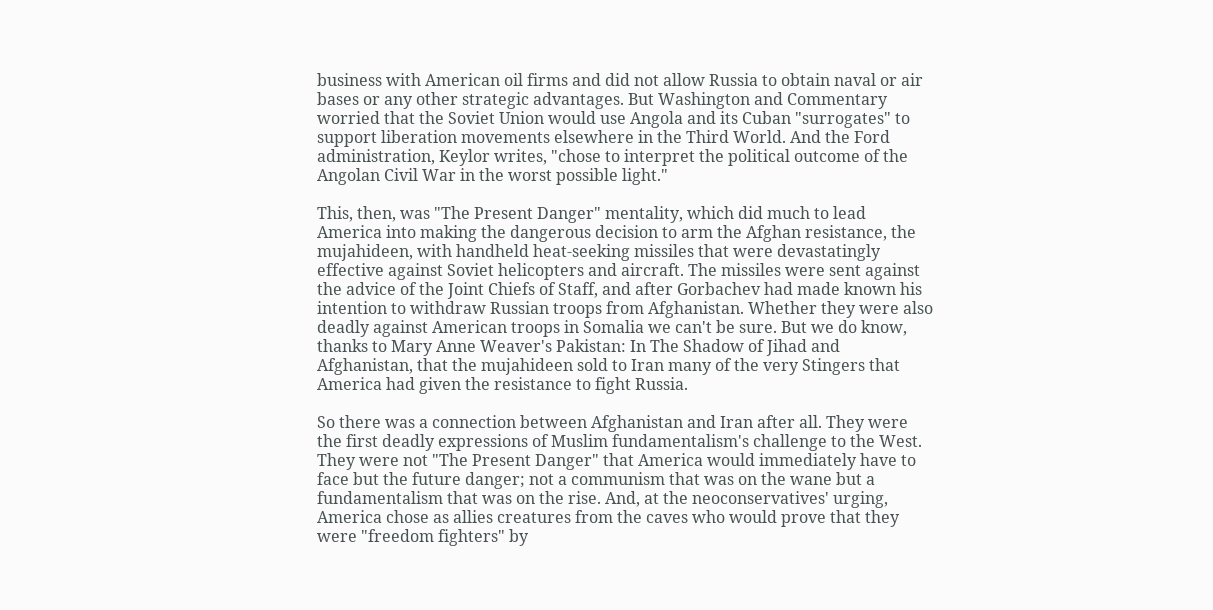business with American oil firms and did not allow Russia to obtain naval or air bases or any other strategic advantages. But Washington and Commentary worried that the Soviet Union would use Angola and its Cuban "surrogates" to support liberation movements elsewhere in the Third World. And the Ford administration, Keylor writes, "chose to interpret the political outcome of the Angolan Civil War in the worst possible light."

This, then, was "The Present Danger" mentality, which did much to lead America into making the dangerous decision to arm the Afghan resistance, the mujahideen, with handheld heat-seeking missiles that were devastatingly effective against Soviet helicopters and aircraft. The missiles were sent against the advice of the Joint Chiefs of Staff, and after Gorbachev had made known his intention to withdraw Russian troops from Afghanistan. Whether they were also deadly against American troops in Somalia we can't be sure. But we do know, thanks to Mary Anne Weaver's Pakistan: In The Shadow of Jihad and Afghanistan, that the mujahideen sold to Iran many of the very Stingers that America had given the resistance to fight Russia.

So there was a connection between Afghanistan and Iran after all. They were the first deadly expressions of Muslim fundamentalism's challenge to the West. They were not "The Present Danger" that America would immediately have to face but the future danger; not a communism that was on the wane but a fundamentalism that was on the rise. And, at the neoconservatives' urging, America chose as allies creatures from the caves who would prove that they were "freedom fighters" by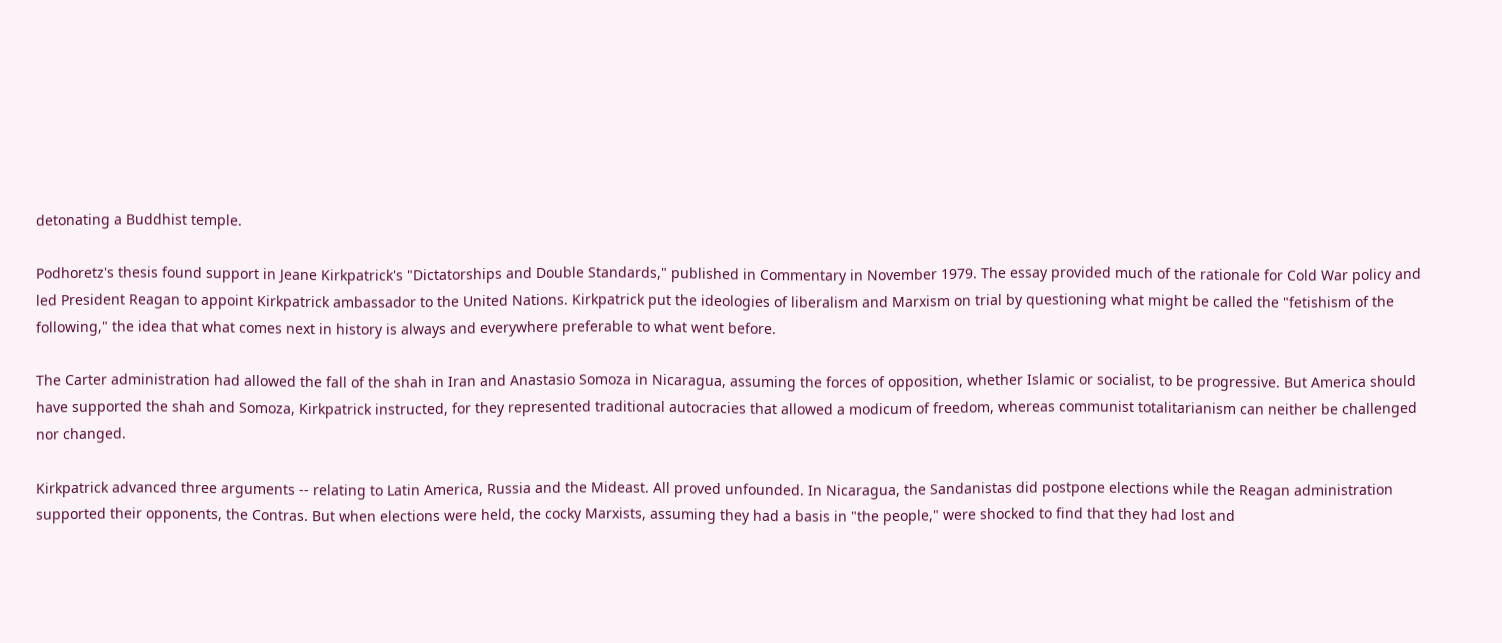detonating a Buddhist temple.

Podhoretz's thesis found support in Jeane Kirkpatrick's "Dictatorships and Double Standards," published in Commentary in November 1979. The essay provided much of the rationale for Cold War policy and led President Reagan to appoint Kirkpatrick ambassador to the United Nations. Kirkpatrick put the ideologies of liberalism and Marxism on trial by questioning what might be called the "fetishism of the following," the idea that what comes next in history is always and everywhere preferable to what went before.

The Carter administration had allowed the fall of the shah in Iran and Anastasio Somoza in Nicaragua, assuming the forces of opposition, whether Islamic or socialist, to be progressive. But America should have supported the shah and Somoza, Kirkpatrick instructed, for they represented traditional autocracies that allowed a modicum of freedom, whereas communist totalitarianism can neither be challenged nor changed.

Kirkpatrick advanced three arguments -- relating to Latin America, Russia and the Mideast. All proved unfounded. In Nicaragua, the Sandanistas did postpone elections while the Reagan administration supported their opponents, the Contras. But when elections were held, the cocky Marxists, assuming they had a basis in "the people," were shocked to find that they had lost and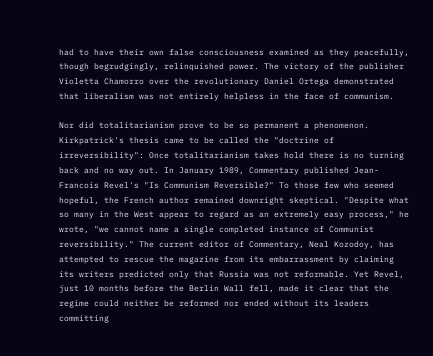had to have their own false consciousness examined as they peacefully, though begrudgingly, relinquished power. The victory of the publisher Violetta Chamorro over the revolutionary Daniel Ortega demonstrated that liberalism was not entirely helpless in the face of communism.

Nor did totalitarianism prove to be so permanent a phenomenon. Kirkpatrick's thesis came to be called the "doctrine of irreversibility": Once totalitarianism takes hold there is no turning back and no way out. In January 1989, Commentary published Jean-Francois Revel's "Is Communism Reversible?" To those few who seemed hopeful, the French author remained downright skeptical. "Despite what so many in the West appear to regard as an extremely easy process," he wrote, "we cannot name a single completed instance of Communist reversibility." The current editor of Commentary, Neal Kozodoy, has attempted to rescue the magazine from its embarrassment by claiming its writers predicted only that Russia was not reformable. Yet Revel, just 10 months before the Berlin Wall fell, made it clear that the regime could neither be reformed nor ended without its leaders committing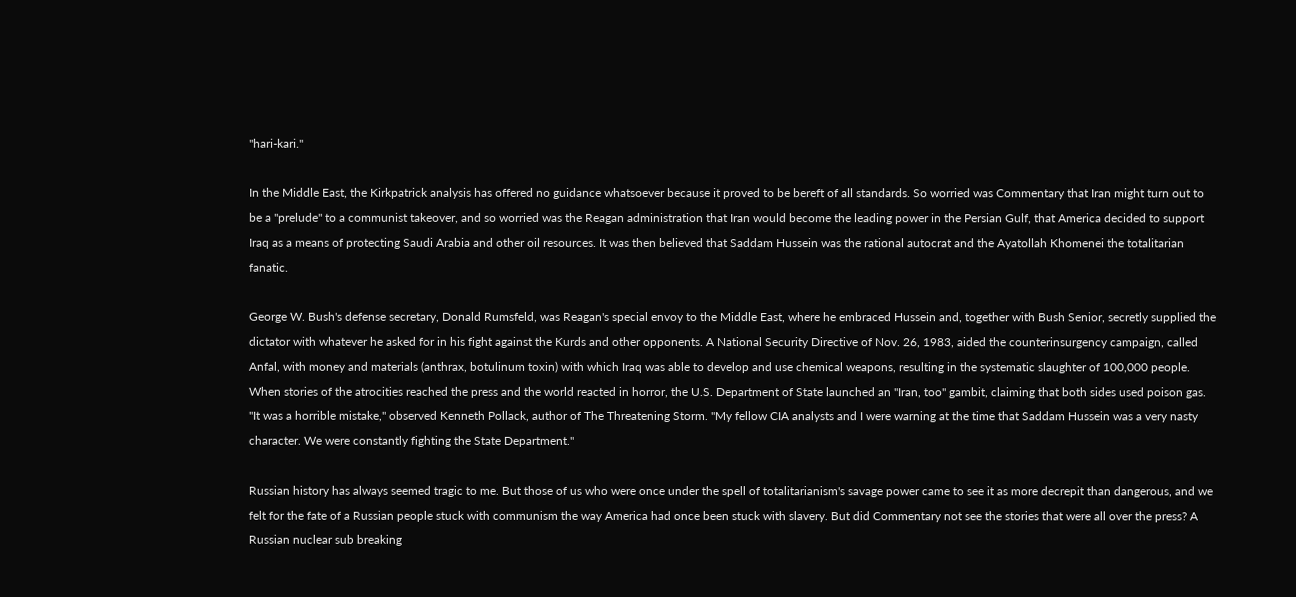"hari-kari."

In the Middle East, the Kirkpatrick analysis has offered no guidance whatsoever because it proved to be bereft of all standards. So worried was Commentary that Iran might turn out to be a "prelude" to a communist takeover, and so worried was the Reagan administration that Iran would become the leading power in the Persian Gulf, that America decided to support Iraq as a means of protecting Saudi Arabia and other oil resources. It was then believed that Saddam Hussein was the rational autocrat and the Ayatollah Khomenei the totalitarian fanatic.

George W. Bush's defense secretary, Donald Rumsfeld, was Reagan's special envoy to the Middle East, where he embraced Hussein and, together with Bush Senior, secretly supplied the dictator with whatever he asked for in his fight against the Kurds and other opponents. A National Security Directive of Nov. 26, 1983, aided the counterinsurgency campaign, called Anfal, with money and materials (anthrax, botulinum toxin) with which Iraq was able to develop and use chemical weapons, resulting in the systematic slaughter of 100,000 people. When stories of the atrocities reached the press and the world reacted in horror, the U.S. Department of State launched an "Iran, too" gambit, claiming that both sides used poison gas. "It was a horrible mistake," observed Kenneth Pollack, author of The Threatening Storm. "My fellow CIA analysts and I were warning at the time that Saddam Hussein was a very nasty character. We were constantly fighting the State Department."

Russian history has always seemed tragic to me. But those of us who were once under the spell of totalitarianism's savage power came to see it as more decrepit than dangerous, and we felt for the fate of a Russian people stuck with communism the way America had once been stuck with slavery. But did Commentary not see the stories that were all over the press? A Russian nuclear sub breaking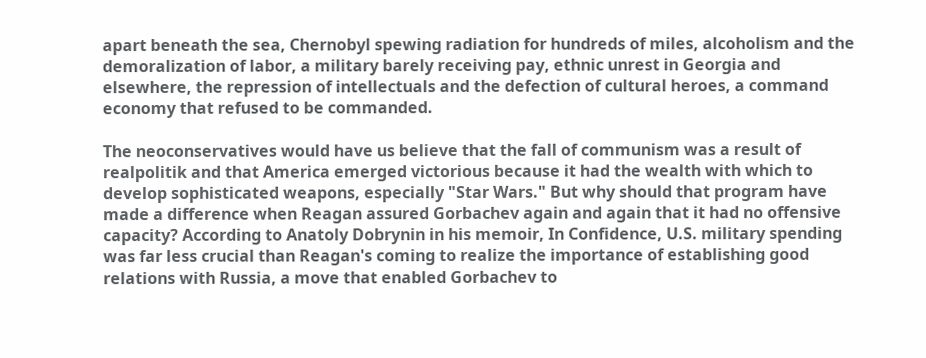apart beneath the sea, Chernobyl spewing radiation for hundreds of miles, alcoholism and the demoralization of labor, a military barely receiving pay, ethnic unrest in Georgia and elsewhere, the repression of intellectuals and the defection of cultural heroes, a command economy that refused to be commanded.

The neoconservatives would have us believe that the fall of communism was a result of realpolitik and that America emerged victorious because it had the wealth with which to develop sophisticated weapons, especially "Star Wars." But why should that program have made a difference when Reagan assured Gorbachev again and again that it had no offensive capacity? According to Anatoly Dobrynin in his memoir, In Confidence, U.S. military spending was far less crucial than Reagan's coming to realize the importance of establishing good relations with Russia, a move that enabled Gorbachev to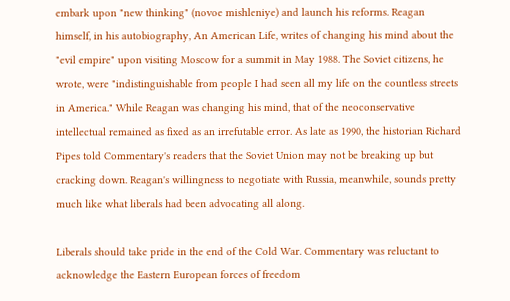embark upon "new thinking" (novoe mishleniye) and launch his reforms. Reagan himself, in his autobiography, An American Life, writes of changing his mind about the "evil empire" upon visiting Moscow for a summit in May 1988. The Soviet citizens, he wrote, were "indistinguishable from people I had seen all my life on the countless streets in America." While Reagan was changing his mind, that of the neoconservative intellectual remained as fixed as an irrefutable error. As late as 1990, the historian Richard Pipes told Commentary's readers that the Soviet Union may not be breaking up but cracking down. Reagan's willingness to negotiate with Russia, meanwhile, sounds pretty much like what liberals had been advocating all along.

Liberals should take pride in the end of the Cold War. Commentary was reluctant to acknowledge the Eastern European forces of freedom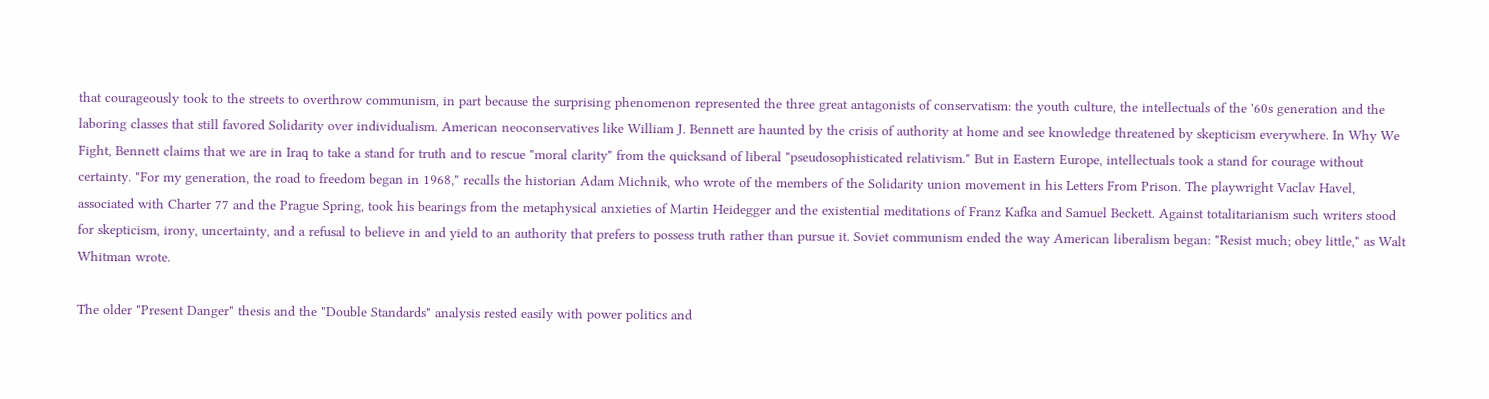that courageously took to the streets to overthrow communism, in part because the surprising phenomenon represented the three great antagonists of conservatism: the youth culture, the intellectuals of the '60s generation and the laboring classes that still favored Solidarity over individualism. American neoconservatives like William J. Bennett are haunted by the crisis of authority at home and see knowledge threatened by skepticism everywhere. In Why We Fight, Bennett claims that we are in Iraq to take a stand for truth and to rescue "moral clarity" from the quicksand of liberal "pseudosophisticated relativism." But in Eastern Europe, intellectuals took a stand for courage without certainty. "For my generation, the road to freedom began in 1968," recalls the historian Adam Michnik, who wrote of the members of the Solidarity union movement in his Letters From Prison. The playwright Vaclav Havel, associated with Charter 77 and the Prague Spring, took his bearings from the metaphysical anxieties of Martin Heidegger and the existential meditations of Franz Kafka and Samuel Beckett. Against totalitarianism such writers stood for skepticism, irony, uncertainty, and a refusal to believe in and yield to an authority that prefers to possess truth rather than pursue it. Soviet communism ended the way American liberalism began: "Resist much; obey little," as Walt Whitman wrote.

The older "Present Danger" thesis and the "Double Standards" analysis rested easily with power politics and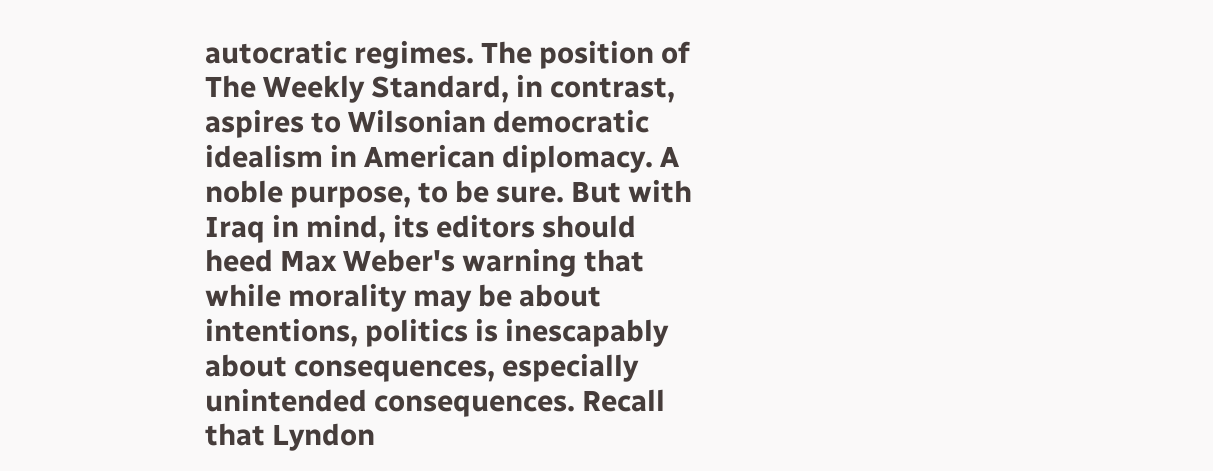autocratic regimes. The position of The Weekly Standard, in contrast, aspires to Wilsonian democratic idealism in American diplomacy. A noble purpose, to be sure. But with Iraq in mind, its editors should heed Max Weber's warning that while morality may be about intentions, politics is inescapably about consequences, especially unintended consequences. Recall that Lyndon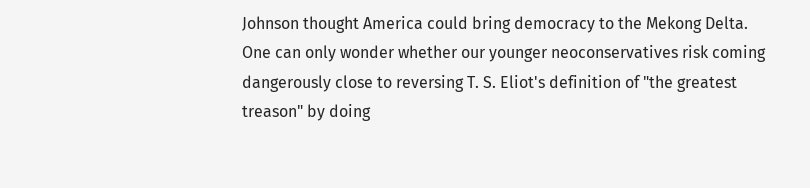Johnson thought America could bring democracy to the Mekong Delta. One can only wonder whether our younger neoconservatives risk coming dangerously close to reversing T. S. Eliot's definition of "the greatest treason" by doing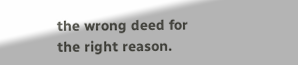the wrong deed for the right reason.